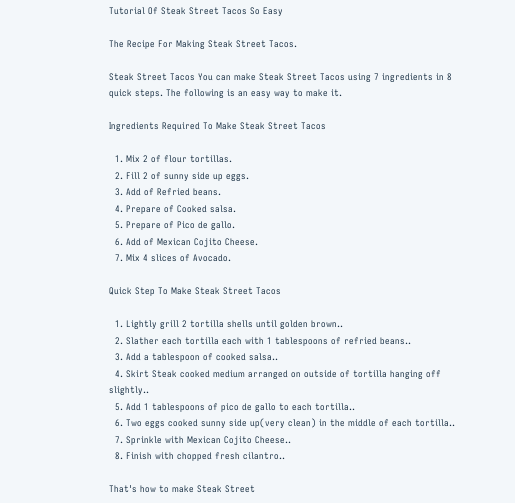Tutorial Of Steak Street Tacos So Easy

The Recipe For Making Steak Street Tacos.

Steak Street Tacos You can make Steak Street Tacos using 7 ingredients in 8 quick steps. The following is an easy way to make it.

Ingredients Required To Make Steak Street Tacos

  1. Mix 2 of flour tortillas.
  2. Fill 2 of sunny side up eggs.
  3. Add of Refried beans.
  4. Prepare of Cooked salsa.
  5. Prepare of Pico de gallo.
  6. Add of Mexican Cojito Cheese.
  7. Mix 4 slices of Avocado.

Quick Step To Make Steak Street Tacos

  1. Lightly grill 2 tortilla shells until golden brown..
  2. Slather each tortilla each with 1 tablespoons of refried beans..
  3. Add a tablespoon of cooked salsa..
  4. Skirt Steak cooked medium arranged on outside of tortilla hanging off slightly..
  5. Add 1 tablespoons of pico de gallo to each tortilla..
  6. Two eggs cooked sunny side up(very clean) in the middle of each tortilla..
  7. Sprinkle with Mexican Cojito Cheese..
  8. Finish with chopped fresh cilantro..

That's how to make Steak Street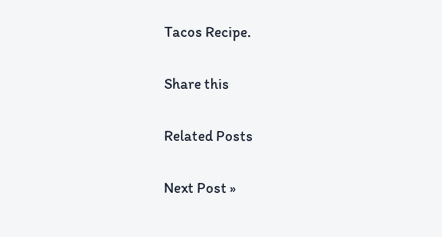Tacos Recipe.

Share this

Related Posts

Next Post »